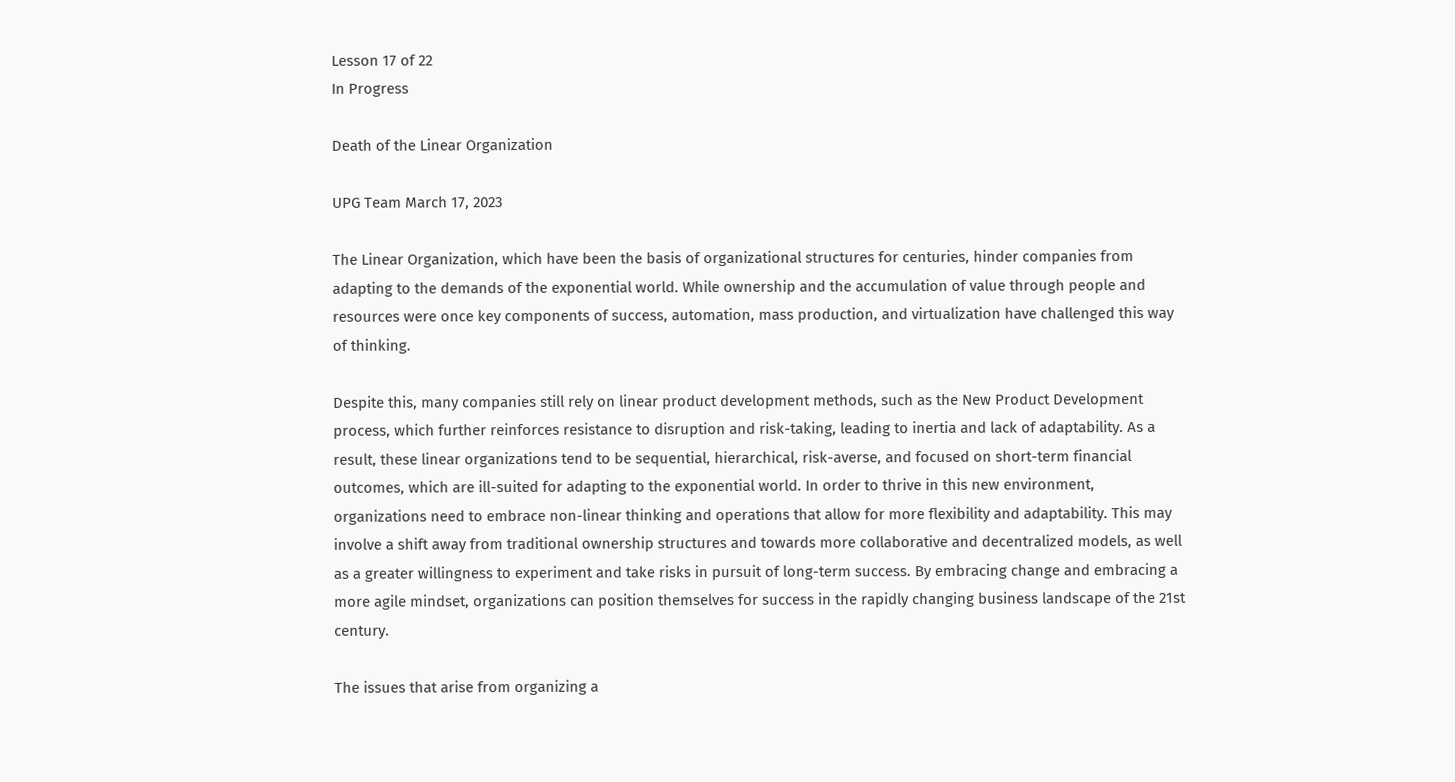Lesson 17 of 22
In Progress

Death of the Linear Organization

UPG Team March 17, 2023

The Linear Organization, which have been the basis of organizational structures for centuries, hinder companies from adapting to the demands of the exponential world. While ownership and the accumulation of value through people and resources were once key components of success, automation, mass production, and virtualization have challenged this way of thinking.

Despite this, many companies still rely on linear product development methods, such as the New Product Development process, which further reinforces resistance to disruption and risk-taking, leading to inertia and lack of adaptability. As a result, these linear organizations tend to be sequential, hierarchical, risk-averse, and focused on short-term financial outcomes, which are ill-suited for adapting to the exponential world. In order to thrive in this new environment, organizations need to embrace non-linear thinking and operations that allow for more flexibility and adaptability. This may involve a shift away from traditional ownership structures and towards more collaborative and decentralized models, as well as a greater willingness to experiment and take risks in pursuit of long-term success. By embracing change and embracing a more agile mindset, organizations can position themselves for success in the rapidly changing business landscape of the 21st century.

The issues that arise from organizing a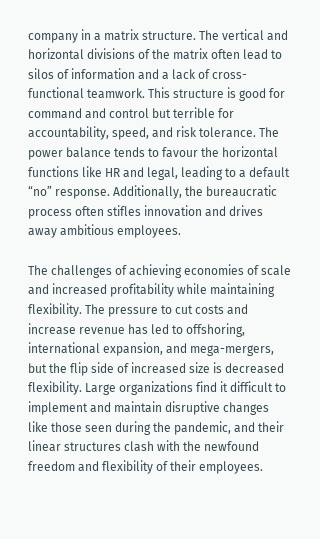company in a matrix structure. The vertical and horizontal divisions of the matrix often lead to silos of information and a lack of cross-functional teamwork. This structure is good for command and control but terrible for accountability, speed, and risk tolerance. The power balance tends to favour the horizontal functions like HR and legal, leading to a default “no” response. Additionally, the bureaucratic process often stifles innovation and drives away ambitious employees.

The challenges of achieving economies of scale and increased profitability while maintaining flexibility. The pressure to cut costs and increase revenue has led to offshoring, international expansion, and mega-mergers, but the flip side of increased size is decreased flexibility. Large organizations find it difficult to implement and maintain disruptive changes like those seen during the pandemic, and their linear structures clash with the newfound freedom and flexibility of their employees.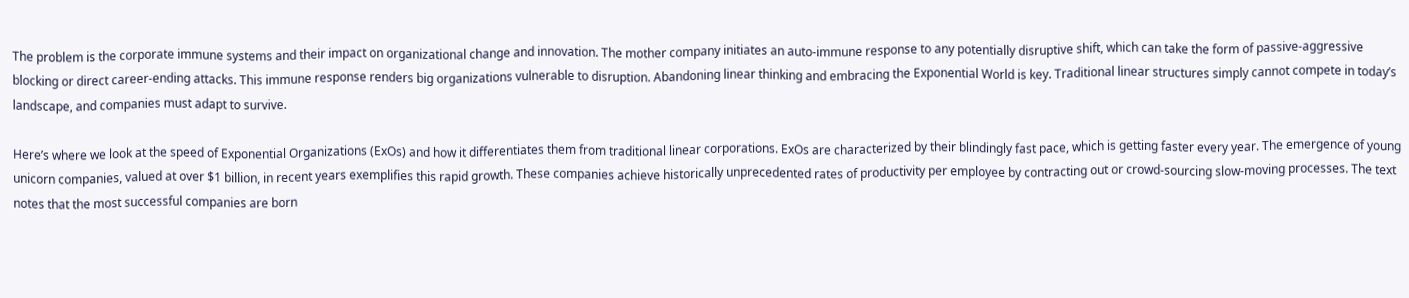The problem is the corporate immune systems and their impact on organizational change and innovation. The mother company initiates an auto-immune response to any potentially disruptive shift, which can take the form of passive-aggressive blocking or direct career-ending attacks. This immune response renders big organizations vulnerable to disruption. Abandoning linear thinking and embracing the Exponential World is key. Traditional linear structures simply cannot compete in today’s landscape, and companies must adapt to survive.

Here’s where we look at the speed of Exponential Organizations (ExOs) and how it differentiates them from traditional linear corporations. ExOs are characterized by their blindingly fast pace, which is getting faster every year. The emergence of young unicorn companies, valued at over $1 billion, in recent years exemplifies this rapid growth. These companies achieve historically unprecedented rates of productivity per employee by contracting out or crowd-sourcing slow-moving processes. The text notes that the most successful companies are born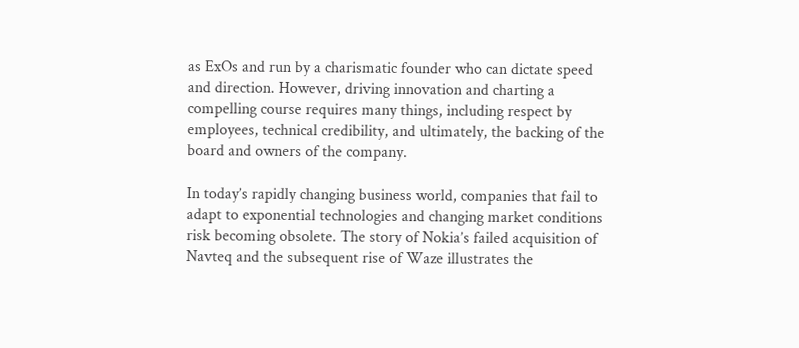as ExOs and run by a charismatic founder who can dictate speed and direction. However, driving innovation and charting a compelling course requires many things, including respect by employees, technical credibility, and ultimately, the backing of the board and owners of the company.

In today’s rapidly changing business world, companies that fail to adapt to exponential technologies and changing market conditions risk becoming obsolete. The story of Nokia’s failed acquisition of Navteq and the subsequent rise of Waze illustrates the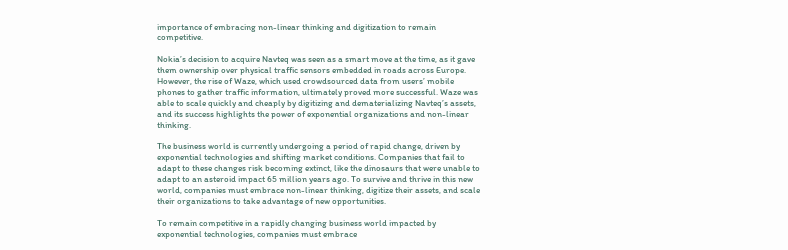importance of embracing non-linear thinking and digitization to remain competitive.

Nokia’s decision to acquire Navteq was seen as a smart move at the time, as it gave them ownership over physical traffic sensors embedded in roads across Europe. However, the rise of Waze, which used crowdsourced data from users’ mobile phones to gather traffic information, ultimately proved more successful. Waze was able to scale quickly and cheaply by digitizing and dematerializing Navteq’s assets, and its success highlights the power of exponential organizations and non-linear thinking.

The business world is currently undergoing a period of rapid change, driven by exponential technologies and shifting market conditions. Companies that fail to adapt to these changes risk becoming extinct, like the dinosaurs that were unable to adapt to an asteroid impact 65 million years ago. To survive and thrive in this new world, companies must embrace non-linear thinking, digitize their assets, and scale their organizations to take advantage of new opportunities.

To remain competitive in a rapidly changing business world impacted by exponential technologies, companies must embrace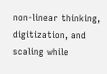non-linear thinking, digitization, and scaling while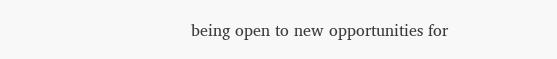being open to new opportunities for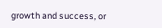growth and success, or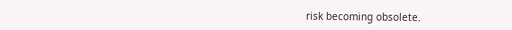risk becoming obsolete.